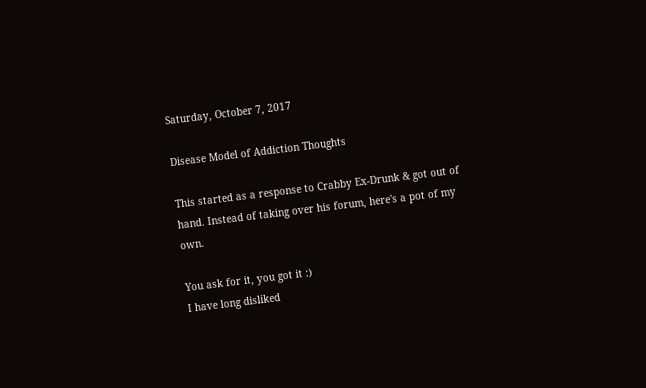Saturday, October 7, 2017

Disease Model of Addiction Thoughts

This started as a response to Crabby Ex-Drunk & got out of hand. Instead of taking over his forum, here's a pot of my own.

You ask for it, you got it :)
I have long disliked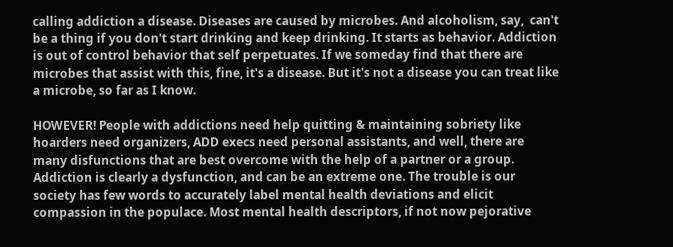calling addiction a disease. Diseases are caused by microbes. And alcoholism, say,  can't be a thing if you don't start drinking and keep drinking. It starts as behavior. Addiction is out of control behavior that self perpetuates. If we someday find that there are microbes that assist with this, fine, it's a disease. But it's not a disease you can treat like a microbe, so far as I know.

HOWEVER! People with addictions need help quitting & maintaining sobriety like hoarders need organizers, ADD execs need personal assistants, and well, there are many disfunctions that are best overcome with the help of a partner or a group. Addiction is clearly a dysfunction, and can be an extreme one. The trouble is our society has few words to accurately label mental health deviations and elicit compassion in the populace. Most mental health descriptors, if not now pejorative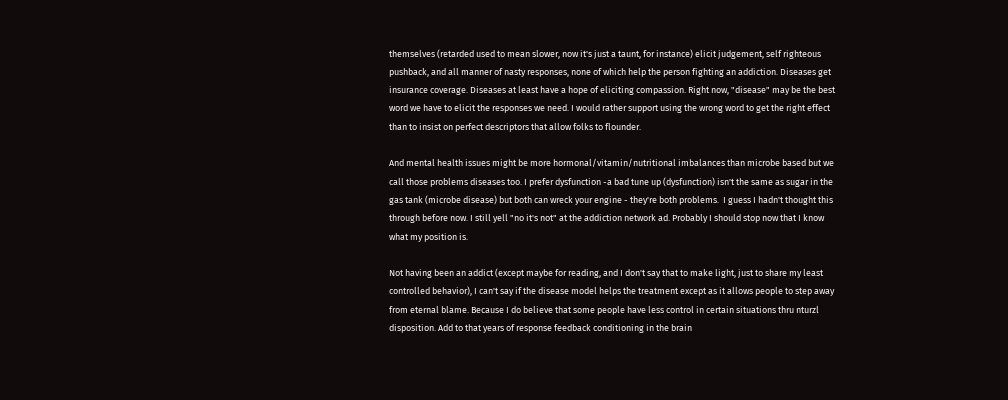themselves (retarded used to mean slower, now it's just a taunt, for instance) elicit judgement, self righteous pushback, and all manner of nasty responses, none of which help the person fighting an addiction. Diseases get insurance coverage. Diseases at least have a hope of eliciting compassion. Right now, "disease" may be the best word we have to elicit the responses we need. I would rather support using the wrong word to get the right effect than to insist on perfect descriptors that allow folks to flounder.

And mental health issues might be more hormonal/vitamin/nutritional imbalances than microbe based but we call those problems diseases too. I prefer dysfunction -a bad tune up (dysfunction) isn't the same as sugar in the gas tank (microbe disease) but both can wreck your engine - they're both problems.  I guess I hadn't thought this through before now. I still yell "no it's not" at the addiction network ad. Probably I should stop now that I know what my position is.

Not having been an addict (except maybe for reading, and I don't say that to make light, just to share my least controlled behavior), I can't say if the disease model helps the treatment except as it allows people to step away from eternal blame. Because I do believe that some people have less control in certain situations thru nturzl disposition. Add to that years of response feedback conditioning in the brain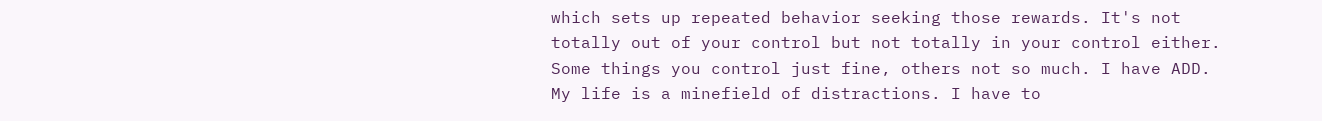which sets up repeated behavior seeking those rewards. It's not totally out of your control but not totally in your control either. Some things you control just fine, others not so much. I have ADD. My life is a minefield of distractions. I have to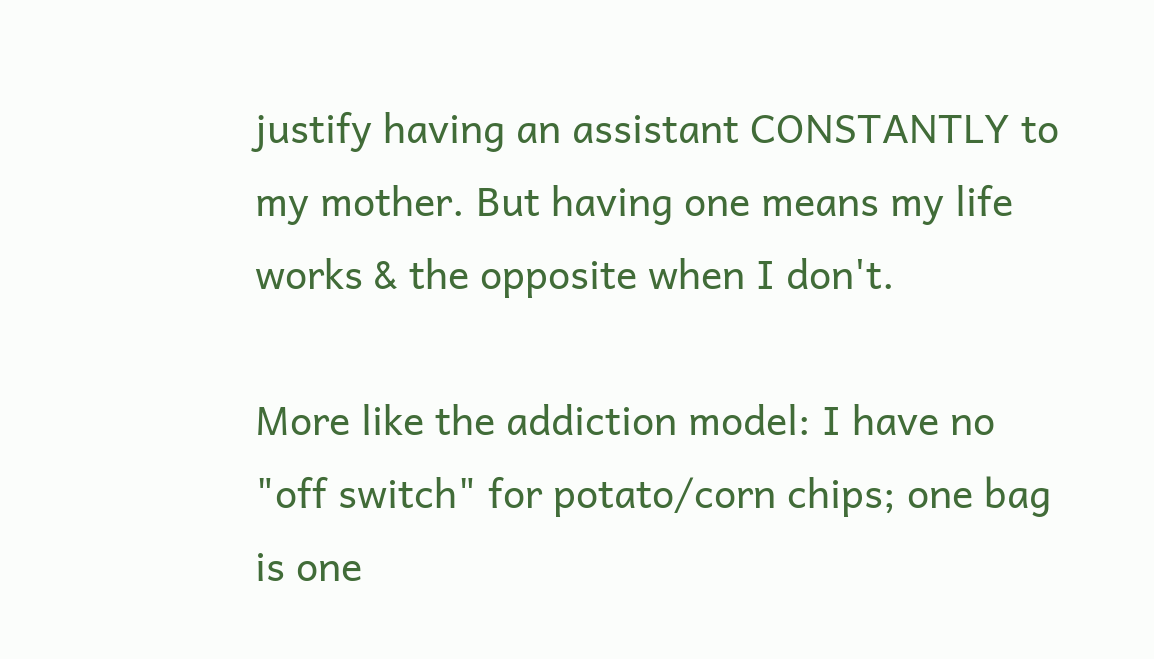justify having an assistant CONSTANTLY to my mother. But having one means my life works & the opposite when I don't.

More like the addiction model: I have no "off switch" for potato/corn chips; one bag is one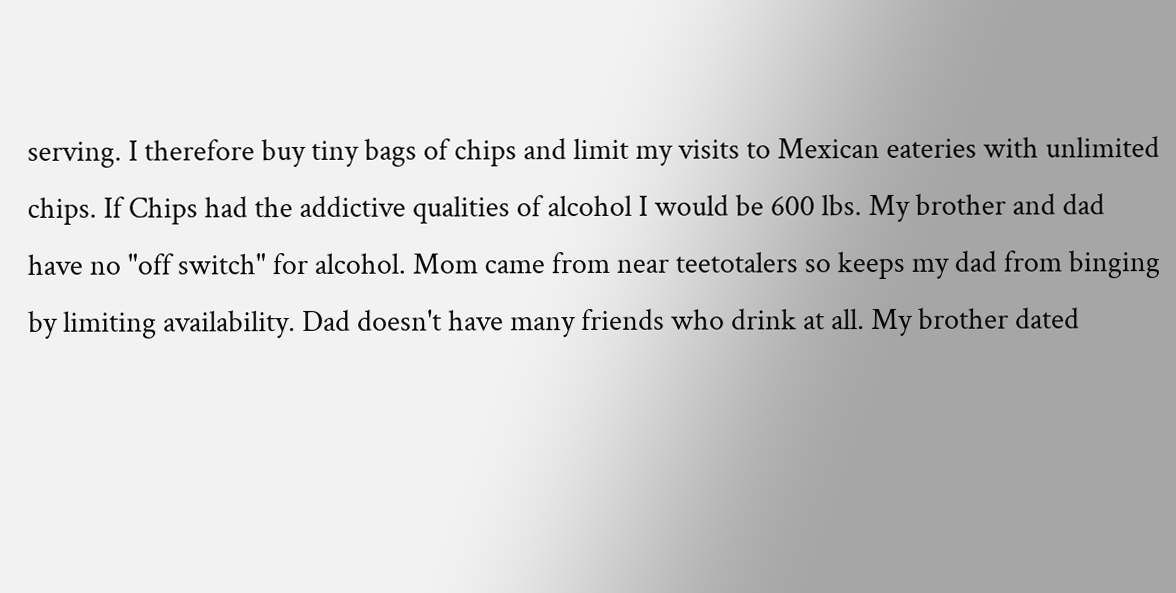serving. I therefore buy tiny bags of chips and limit my visits to Mexican eateries with unlimited chips. If Chips had the addictive qualities of alcohol I would be 600 lbs. My brother and dad have no "off switch" for alcohol. Mom came from near teetotalers so keeps my dad from binging by limiting availability. Dad doesn't have many friends who drink at all. My brother dated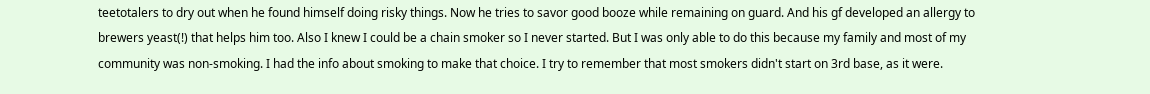teetotalers to dry out when he found himself doing risky things. Now he tries to savor good booze while remaining on guard. And his gf developed an allergy to brewers yeast(!) that helps him too. Also I knew I could be a chain smoker so I never started. But I was only able to do this because my family and most of my community was non-smoking. I had the info about smoking to make that choice. I try to remember that most smokers didn't start on 3rd base, as it were.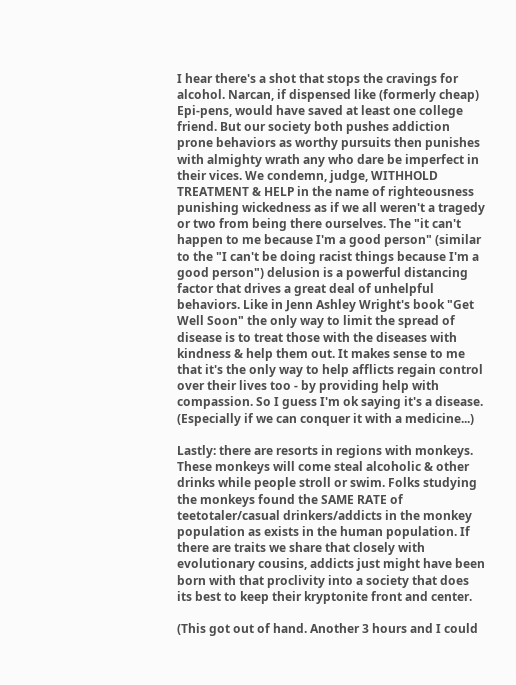I hear there's a shot that stops the cravings for alcohol. Narcan, if dispensed like (formerly cheap) Epi-pens, would have saved at least one college friend. But our society both pushes addiction prone behaviors as worthy pursuits then punishes with almighty wrath any who dare be imperfect in their vices. We condemn, judge, WITHHOLD TREATMENT & HELP in the name of righteousness punishing wickedness as if we all weren't a tragedy or two from being there ourselves. The "it can't happen to me because I'm a good person" (similar to the "I can't be doing racist things because I'm a good person") delusion is a powerful distancing factor that drives a great deal of unhelpful behaviors. Like in Jenn Ashley Wright's book "Get Well Soon" the only way to limit the spread of disease is to treat those with the diseases with kindness & help them out. It makes sense to me that it's the only way to help afflicts regain control over their lives too - by providing help with compassion. So I guess I'm ok saying it's a disease. (Especially if we can conquer it with a medicine...)

Lastly: there are resorts in regions with monkeys. These monkeys will come steal alcoholic & other drinks while people stroll or swim. Folks studying the monkeys found the SAME RATE of teetotaler/casual drinkers/addicts in the monkey population as exists in the human population. If there are traits we share that closely with evolutionary cousins, addicts just might have been born with that proclivity into a society that does its best to keep their kryptonite front and center.

(This got out of hand. Another 3 hours and I could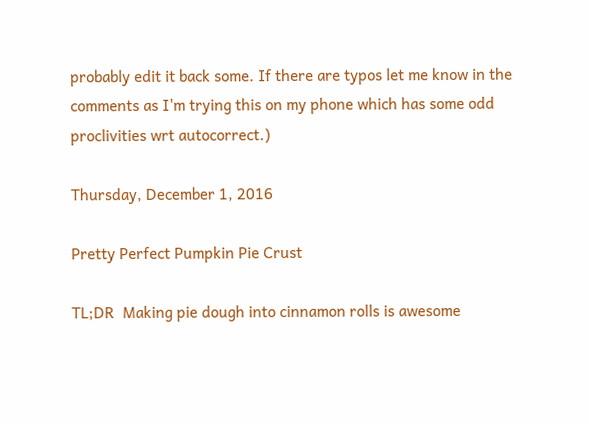probably edit it back some. If there are typos let me know in the comments as I'm trying this on my phone which has some odd proclivities wrt autocorrect.)

Thursday, December 1, 2016

Pretty Perfect Pumpkin Pie Crust

TL;DR  Making pie dough into cinnamon rolls is awesome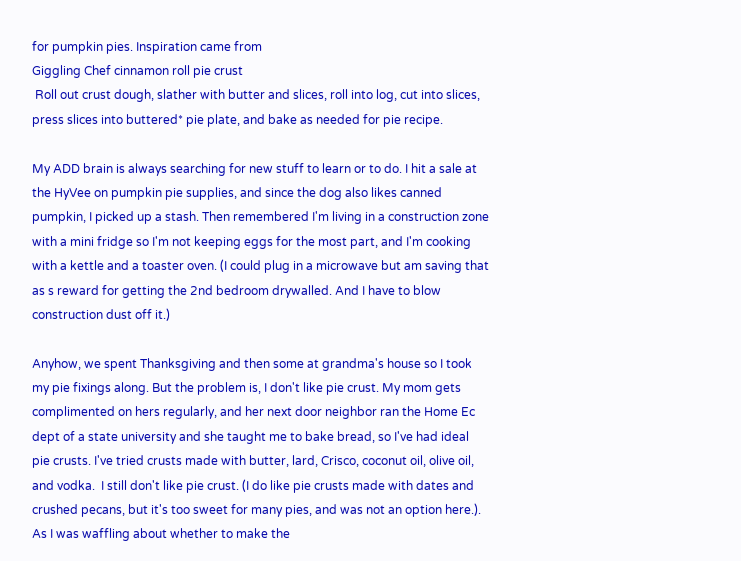for pumpkin pies. Inspiration came from
Giggling Chef cinnamon roll pie crust
 Roll out crust dough, slather with butter and slices, roll into log, cut into slices, press slices into buttered* pie plate, and bake as needed for pie recipe.

My ADD brain is always searching for new stuff to learn or to do. I hit a sale at the HyVee on pumpkin pie supplies, and since the dog also likes canned pumpkin, I picked up a stash. Then remembered I'm living in a construction zone with a mini fridge so I'm not keeping eggs for the most part, and I'm cooking with a kettle and a toaster oven. (I could plug in a microwave but am saving that as s reward for getting the 2nd bedroom drywalled. And I have to blow construction dust off it.)

Anyhow, we spent Thanksgiving and then some at grandma's house so I took my pie fixings along. But the problem is, I don't like pie crust. My mom gets complimented on hers regularly, and her next door neighbor ran the Home Ec dept of a state university and she taught me to bake bread, so I've had ideal pie crusts. I've tried crusts made with butter, lard, Crisco, coconut oil, olive oil, and vodka.  I still don't like pie crust. (I do like pie crusts made with dates and crushed pecans, but it's too sweet for many pies, and was not an option here.). As I was waffling about whether to make the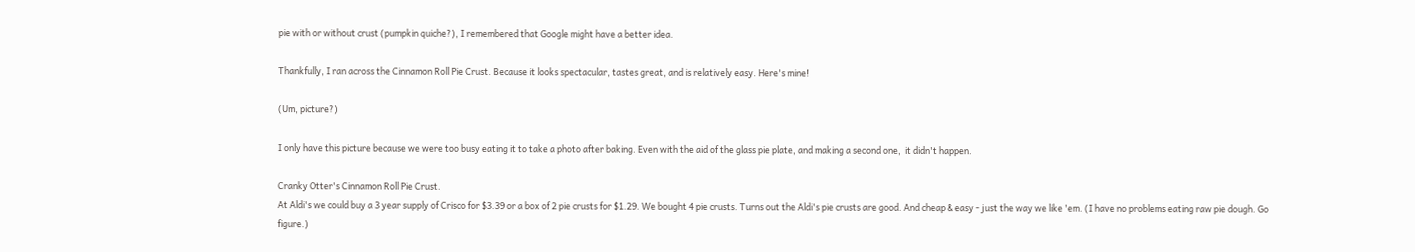pie with or without crust (pumpkin quiche?), I remembered that Google might have a better idea.

Thankfully, I ran across the Cinnamon Roll Pie Crust. Because it looks spectacular, tastes great, and is relatively easy. Here's mine!

(Um, picture?)

I only have this picture because we were too busy eating it to take a photo after baking. Even with the aid of the glass pie plate, and making a second one,  it didn't happen.

Cranky Otter's Cinnamon Roll Pie Crust.
At Aldi's we could buy a 3 year supply of Crisco for $3.39 or a box of 2 pie crusts for $1.29. We bought 4 pie crusts. Turns out the Aldi's pie crusts are good. And cheap & easy - just the way we like 'em. (I have no problems eating raw pie dough. Go figure.)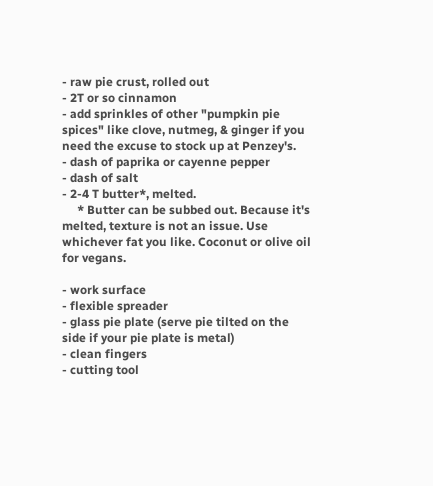- raw pie crust, rolled out
- 2T or so cinnamon
- add sprinkles of other "pumpkin pie spices" like clove, nutmeg, & ginger if you need the excuse to stock up at Penzey's.
- dash of paprika or cayenne pepper
- dash of salt
- 2-4 T butter*, melted.
     * Butter can be subbed out. Because it's melted, texture is not an issue. Use whichever fat you like. Coconut or olive oil for vegans.

- work surface
- flexible spreader
- glass pie plate (serve pie tilted on the side if your pie plate is metal)
- clean fingers
- cutting tool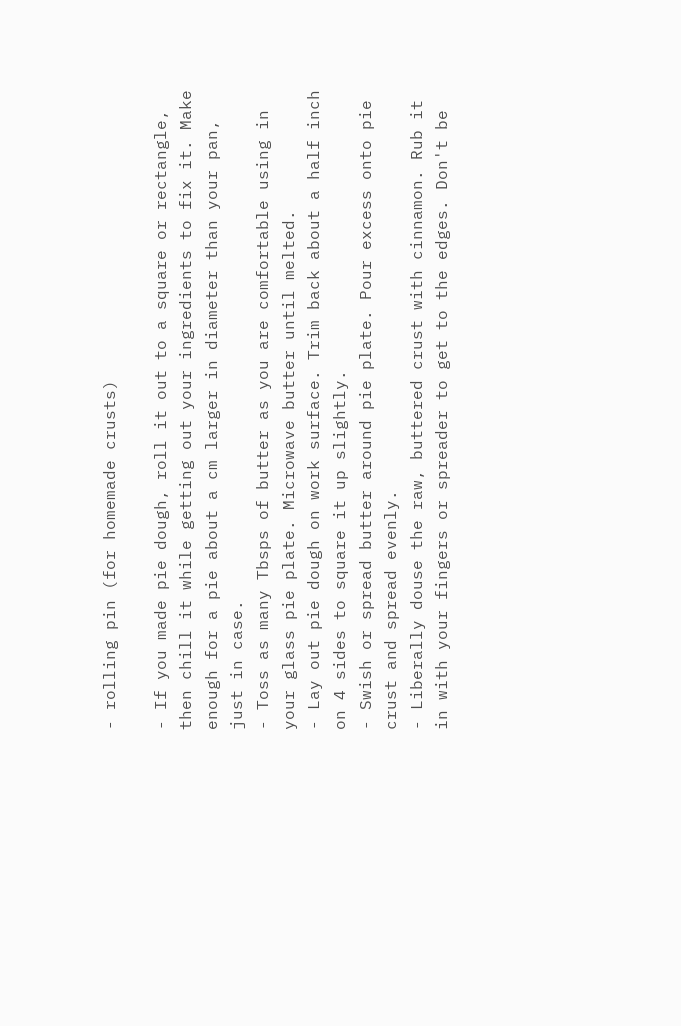- rolling pin (for homemade crusts)

- If you made pie dough, roll it out to a square or rectangle, then chill it while getting out your ingredients to fix it. Make enough for a pie about a cm larger in diameter than your pan, just in case.
- Toss as many Tbsps of butter as you are comfortable using in your glass pie plate. Microwave butter until melted.
- Lay out pie dough on work surface. Trim back about a half inch on 4 sides to square it up slightly.
- Swish or spread butter around pie plate. Pour excess onto pie crust and spread evenly.
- Liberally douse the raw, buttered crust with cinnamon. Rub it in with your fingers or spreader to get to the edges. Don't be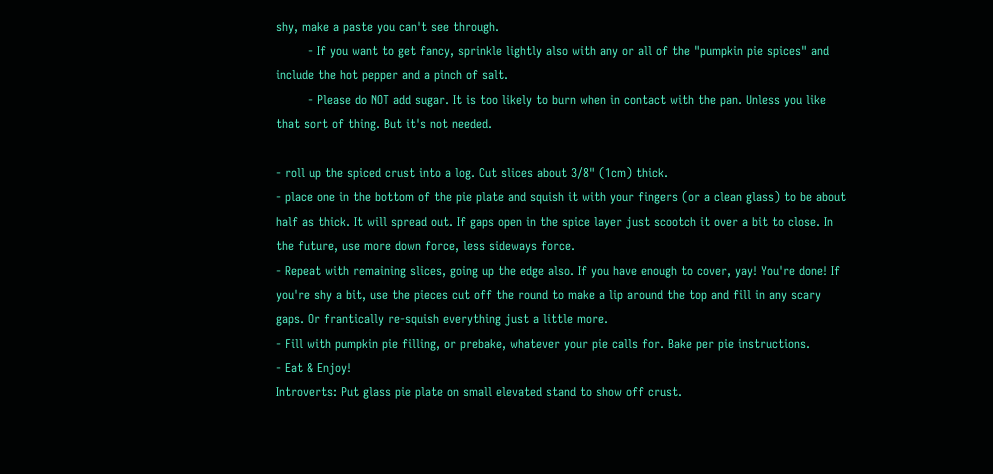shy, make a paste you can't see through.
        - If you want to get fancy, sprinkle lightly also with any or all of the "pumpkin pie spices" and include the hot pepper and a pinch of salt.
        - Please do NOT add sugar. It is too likely to burn when in contact with the pan. Unless you like that sort of thing. But it's not needed.

- roll up the spiced crust into a log. Cut slices about 3/8" (1cm) thick.
- place one in the bottom of the pie plate and squish it with your fingers (or a clean glass) to be about half as thick. It will spread out. If gaps open in the spice layer just scootch it over a bit to close. In the future, use more down force, less sideways force.
- Repeat with remaining slices, going up the edge also. If you have enough to cover, yay! You're done! If you're shy a bit, use the pieces cut off the round to make a lip around the top and fill in any scary gaps. Or frantically re-squish everything just a little more.
- Fill with pumpkin pie filling, or prebake, whatever your pie calls for. Bake per pie instructions.
- Eat & Enjoy!
Introverts: Put glass pie plate on small elevated stand to show off crust.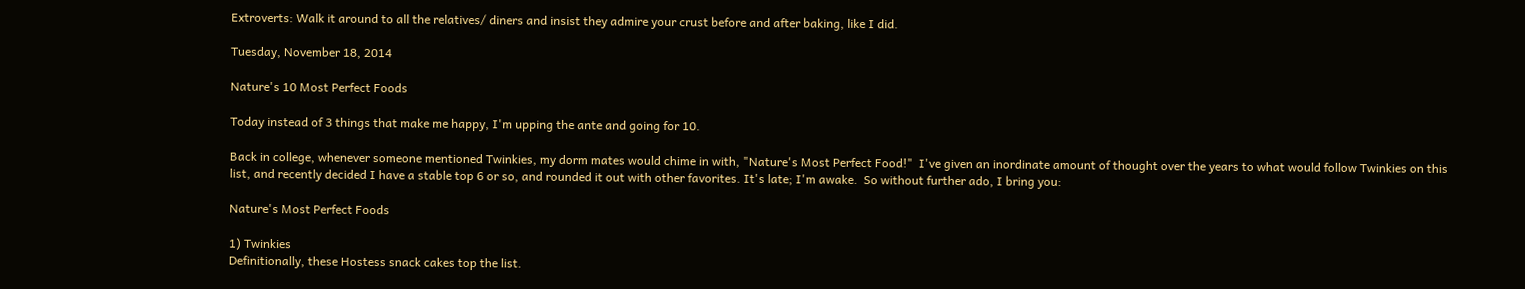Extroverts: Walk it around to all the relatives/ diners and insist they admire your crust before and after baking, like I did.

Tuesday, November 18, 2014

Nature's 10 Most Perfect Foods

Today instead of 3 things that make me happy, I'm upping the ante and going for 10.

Back in college, whenever someone mentioned Twinkies, my dorm mates would chime in with, "Nature's Most Perfect Food!"  I've given an inordinate amount of thought over the years to what would follow Twinkies on this list, and recently decided I have a stable top 6 or so, and rounded it out with other favorites. It's late; I'm awake.  So without further ado, I bring you:

Nature's Most Perfect Foods

1) Twinkies
Definitionally, these Hostess snack cakes top the list.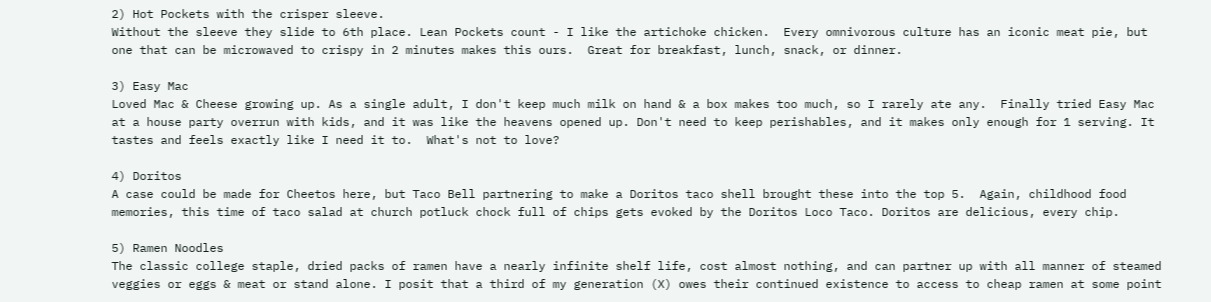2) Hot Pockets with the crisper sleeve.
Without the sleeve they slide to 6th place. Lean Pockets count - I like the artichoke chicken.  Every omnivorous culture has an iconic meat pie, but one that can be microwaved to crispy in 2 minutes makes this ours.  Great for breakfast, lunch, snack, or dinner.

3) Easy Mac
Loved Mac & Cheese growing up. As a single adult, I don't keep much milk on hand & a box makes too much, so I rarely ate any.  Finally tried Easy Mac at a house party overrun with kids, and it was like the heavens opened up. Don't need to keep perishables, and it makes only enough for 1 serving. It tastes and feels exactly like I need it to.  What's not to love?

4) Doritos
A case could be made for Cheetos here, but Taco Bell partnering to make a Doritos taco shell brought these into the top 5.  Again, childhood food memories, this time of taco salad at church potluck chock full of chips gets evoked by the Doritos Loco Taco. Doritos are delicious, every chip.

5) Ramen Noodles
The classic college staple, dried packs of ramen have a nearly infinite shelf life, cost almost nothing, and can partner up with all manner of steamed veggies or eggs & meat or stand alone. I posit that a third of my generation (X) owes their continued existence to access to cheap ramen at some point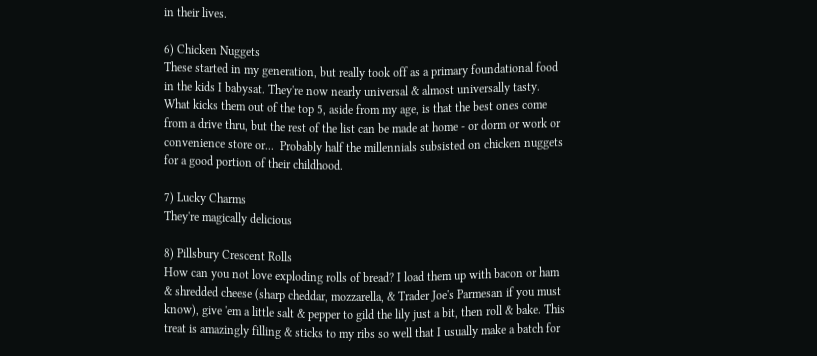in their lives.

6) Chicken Nuggets
These started in my generation, but really took off as a primary foundational food in the kids I babysat. They're now nearly universal & almost universally tasty. What kicks them out of the top 5, aside from my age, is that the best ones come from a drive thru, but the rest of the list can be made at home - or dorm or work or convenience store or...  Probably half the millennials subsisted on chicken nuggets for a good portion of their childhood.

7) Lucky Charms
They're magically delicious

8) Pillsbury Crescent Rolls
How can you not love exploding rolls of bread? I load them up with bacon or ham & shredded cheese (sharp cheddar, mozzarella, & Trader Joe's Parmesan if you must know), give 'em a little salt & pepper to gild the lily just a bit, then roll & bake. This treat is amazingly filling & sticks to my ribs so well that I usually make a batch for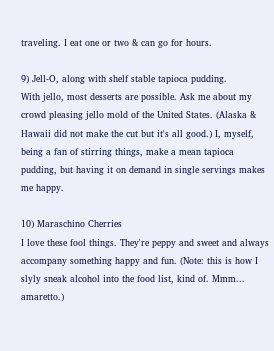traveling. I eat one or two & can go for hours.

9) Jell-O, along with shelf stable tapioca pudding.
With jello, most desserts are possible. Ask me about my crowd pleasing jello mold of the United States. (Alaska & Hawaii did not make the cut but it's all good.) I, myself, being a fan of stirring things, make a mean tapioca pudding, but having it on demand in single servings makes me happy.

10) Maraschino Cherries
I love these fool things. They're peppy and sweet and always accompany something happy and fun. (Note: this is how I slyly sneak alcohol into the food list, kind of. Mmm... amaretto.)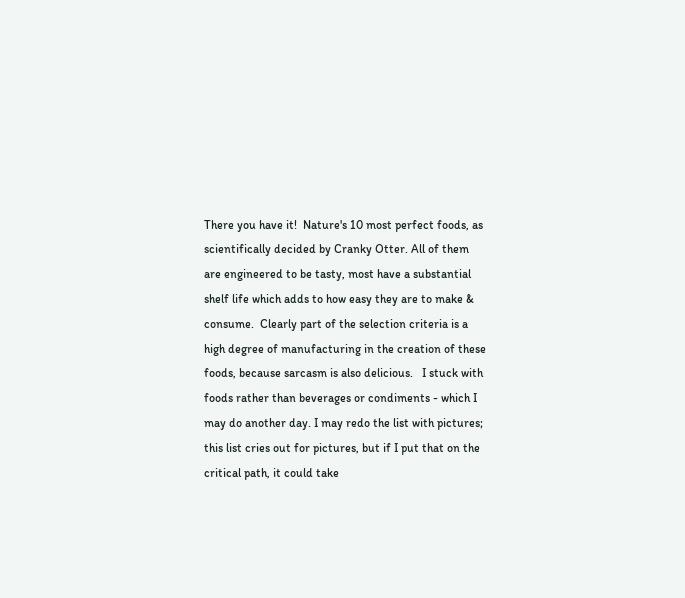There you have it!  Nature's 10 most perfect foods, as scientifically decided by Cranky Otter. All of them are engineered to be tasty, most have a substantial shelf life which adds to how easy they are to make & consume.  Clearly part of the selection criteria is a high degree of manufacturing in the creation of these foods, because sarcasm is also delicious.   I stuck with foods rather than beverages or condiments - which I may do another day. I may redo the list with pictures; this list cries out for pictures, but if I put that on the critical path, it could take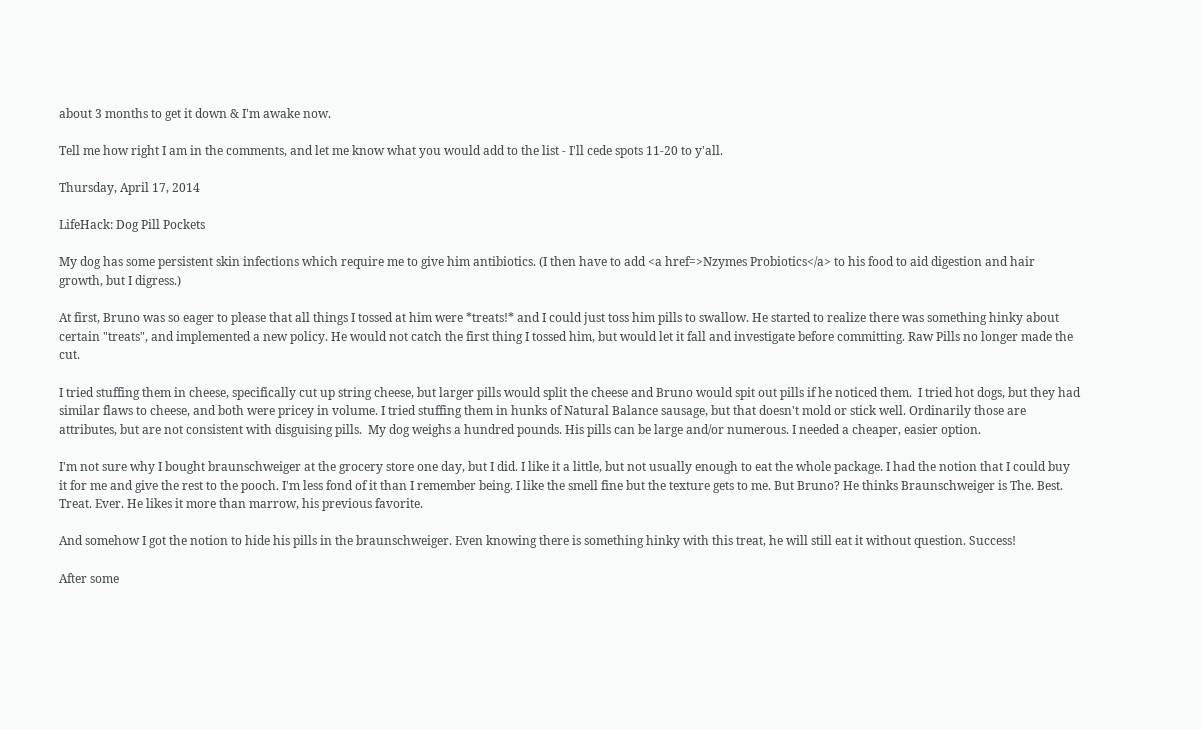about 3 months to get it down & I'm awake now.

Tell me how right I am in the comments, and let me know what you would add to the list - I'll cede spots 11-20 to y'all.

Thursday, April 17, 2014

LifeHack: Dog Pill Pockets

My dog has some persistent skin infections which require me to give him antibiotics. (I then have to add <a href=>Nzymes Probiotics</a> to his food to aid digestion and hair growth, but I digress.)

At first, Bruno was so eager to please that all things I tossed at him were *treats!* and I could just toss him pills to swallow. He started to realize there was something hinky about certain "treats", and implemented a new policy. He would not catch the first thing I tossed him, but would let it fall and investigate before committing. Raw Pills no longer made the cut.

I tried stuffing them in cheese, specifically cut up string cheese, but larger pills would split the cheese and Bruno would spit out pills if he noticed them.  I tried hot dogs, but they had similar flaws to cheese, and both were pricey in volume. I tried stuffing them in hunks of Natural Balance sausage, but that doesn't mold or stick well. Ordinarily those are attributes, but are not consistent with disguising pills.  My dog weighs a hundred pounds. His pills can be large and/or numerous. I needed a cheaper, easier option.

I'm not sure why I bought braunschweiger at the grocery store one day, but I did. I like it a little, but not usually enough to eat the whole package. I had the notion that I could buy it for me and give the rest to the pooch. I'm less fond of it than I remember being. I like the smell fine but the texture gets to me. But Bruno? He thinks Braunschweiger is The. Best. Treat. Ever. He likes it more than marrow, his previous favorite.

And somehow I got the notion to hide his pills in the braunschweiger. Even knowing there is something hinky with this treat, he will still eat it without question. Success!

After some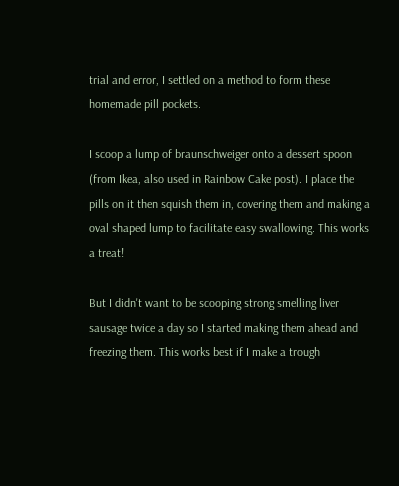trial and error, I settled on a method to form these homemade pill pockets.

I scoop a lump of braunschweiger onto a dessert spoon (from Ikea, also used in Rainbow Cake post). I place the pills on it then squish them in, covering them and making a oval shaped lump to facilitate easy swallowing. This works a treat!

But I didn't want to be scooping strong smelling liver sausage twice a day so I started making them ahead and freezing them. This works best if I make a trough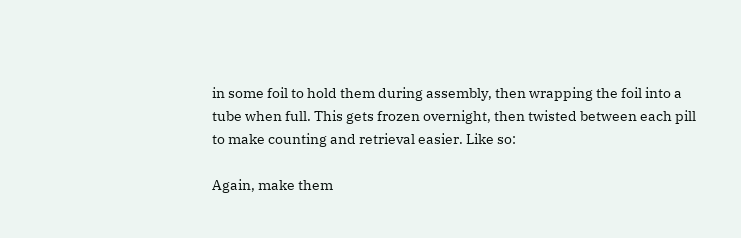in some foil to hold them during assembly, then wrapping the foil into a tube when full. This gets frozen overnight, then twisted between each pill to make counting and retrieval easier. Like so:

Again, make them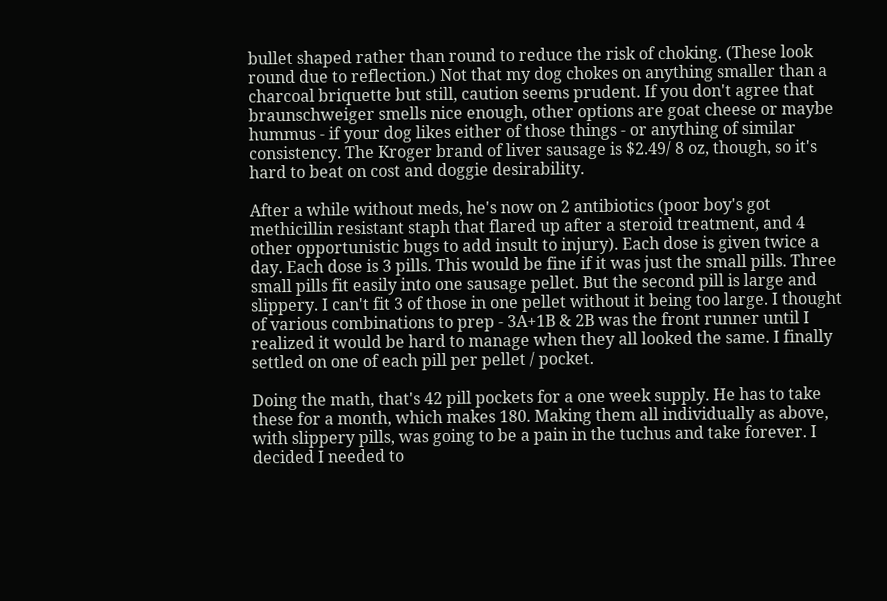bullet shaped rather than round to reduce the risk of choking. (These look round due to reflection.) Not that my dog chokes on anything smaller than a charcoal briquette but still, caution seems prudent. If you don't agree that braunschweiger smells nice enough, other options are goat cheese or maybe hummus - if your dog likes either of those things - or anything of similar consistency. The Kroger brand of liver sausage is $2.49/ 8 oz, though, so it's hard to beat on cost and doggie desirability.

After a while without meds, he's now on 2 antibiotics (poor boy's got methicillin resistant staph that flared up after a steroid treatment, and 4 other opportunistic bugs to add insult to injury). Each dose is given twice a day. Each dose is 3 pills. This would be fine if it was just the small pills. Three small pills fit easily into one sausage pellet. But the second pill is large and slippery. I can't fit 3 of those in one pellet without it being too large. I thought of various combinations to prep - 3A+1B & 2B was the front runner until I realized it would be hard to manage when they all looked the same. I finally settled on one of each pill per pellet / pocket.

Doing the math, that's 42 pill pockets for a one week supply. He has to take these for a month, which makes 180. Making them all individually as above, with slippery pills, was going to be a pain in the tuchus and take forever. I decided I needed to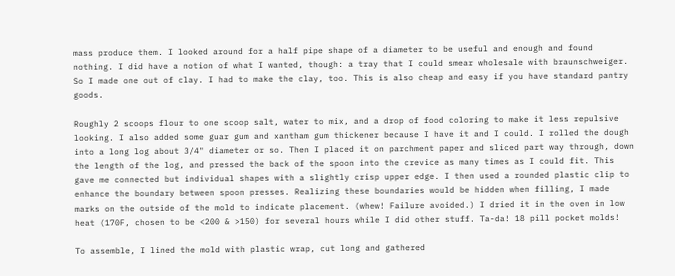mass produce them. I looked around for a half pipe shape of a diameter to be useful and enough and found nothing. I did have a notion of what I wanted, though: a tray that I could smear wholesale with braunschweiger. So I made one out of clay. I had to make the clay, too. This is also cheap and easy if you have standard pantry goods.

Roughly 2 scoops flour to one scoop salt, water to mix, and a drop of food coloring to make it less repulsive looking. I also added some guar gum and xantham gum thickener because I have it and I could. I rolled the dough into a long log about 3/4" diameter or so. Then I placed it on parchment paper and sliced part way through, down the length of the log, and pressed the back of the spoon into the crevice as many times as I could fit. This gave me connected but individual shapes with a slightly crisp upper edge. I then used a rounded plastic clip to enhance the boundary between spoon presses. Realizing these boundaries would be hidden when filling, I made marks on the outside of the mold to indicate placement. (whew! Failure avoided.) I dried it in the oven in low heat (170F, chosen to be <200 & >150) for several hours while I did other stuff. Ta-da! 18 pill pocket molds!

To assemble, I lined the mold with plastic wrap, cut long and gathered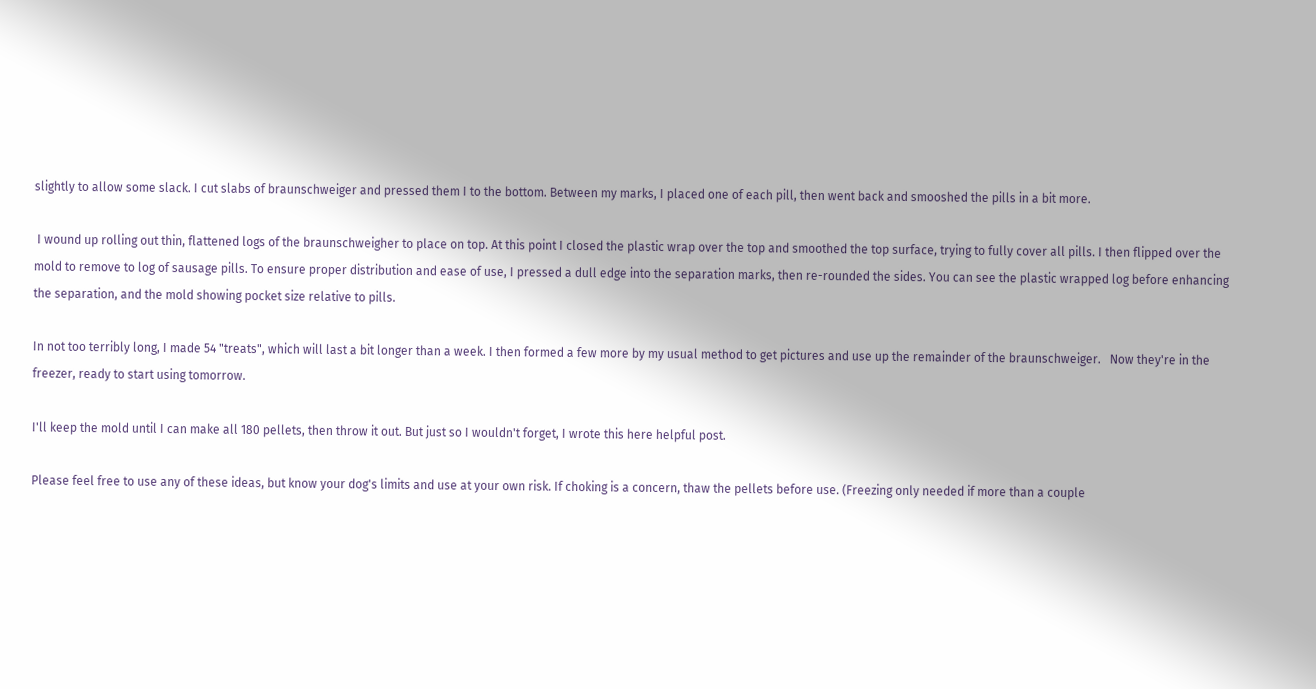slightly to allow some slack. I cut slabs of braunschweiger and pressed them I to the bottom. Between my marks, I placed one of each pill, then went back and smooshed the pills in a bit more.

 I wound up rolling out thin, flattened logs of the braunschweigher to place on top. At this point I closed the plastic wrap over the top and smoothed the top surface, trying to fully cover all pills. I then flipped over the mold to remove to log of sausage pills. To ensure proper distribution and ease of use, I pressed a dull edge into the separation marks, then re-rounded the sides. You can see the plastic wrapped log before enhancing the separation, and the mold showing pocket size relative to pills.

In not too terribly long, I made 54 "treats", which will last a bit longer than a week. I then formed a few more by my usual method to get pictures and use up the remainder of the braunschweiger.   Now they're in the freezer, ready to start using tomorrow.

I'll keep the mold until I can make all 180 pellets, then throw it out. But just so I wouldn't forget, I wrote this here helpful post.

Please feel free to use any of these ideas, but know your dog's limits and use at your own risk. If choking is a concern, thaw the pellets before use. (Freezing only needed if more than a couple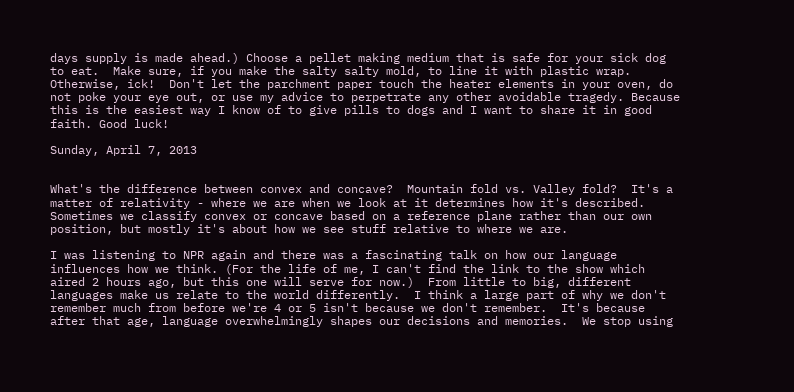days supply is made ahead.) Choose a pellet making medium that is safe for your sick dog to eat.  Make sure, if you make the salty salty mold, to line it with plastic wrap. Otherwise, ick!  Don't let the parchment paper touch the heater elements in your oven, do not poke your eye out, or use my advice to perpetrate any other avoidable tragedy. Because this is the easiest way I know of to give pills to dogs and I want to share it in good faith. Good luck!

Sunday, April 7, 2013


What's the difference between convex and concave?  Mountain fold vs. Valley fold?  It's a matter of relativity - where we are when we look at it determines how it's described.  Sometimes we classify convex or concave based on a reference plane rather than our own position, but mostly it's about how we see stuff relative to where we are.

I was listening to NPR again and there was a fascinating talk on how our language influences how we think. (For the life of me, I can't find the link to the show which aired 2 hours ago, but this one will serve for now.)  From little to big, different languages make us relate to the world differently.  I think a large part of why we don't remember much from before we're 4 or 5 isn't because we don't remember.  It's because after that age, language overwhelmingly shapes our decisions and memories.  We stop using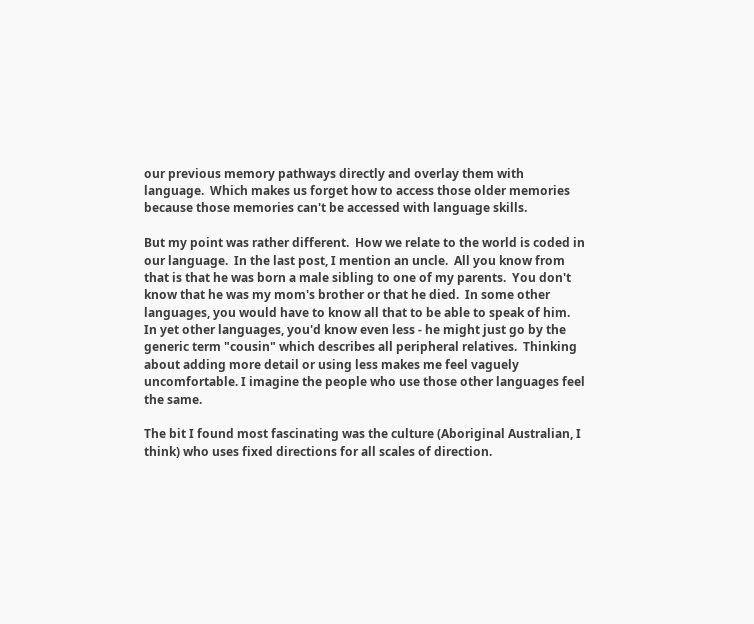our previous memory pathways directly and overlay them with language.  Which makes us forget how to access those older memories because those memories can't be accessed with language skills.

But my point was rather different.  How we relate to the world is coded in our language.  In the last post, I mention an uncle.  All you know from that is that he was born a male sibling to one of my parents.  You don't know that he was my mom's brother or that he died.  In some other languages, you would have to know all that to be able to speak of him.  In yet other languages, you'd know even less - he might just go by the generic term "cousin" which describes all peripheral relatives.  Thinking about adding more detail or using less makes me feel vaguely uncomfortable. I imagine the people who use those other languages feel the same.

The bit I found most fascinating was the culture (Aboriginal Australian, I think) who uses fixed directions for all scales of direction.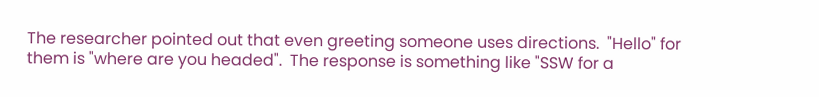The researcher pointed out that even greeting someone uses directions.  "Hello" for them is "where are you headed".  The response is something like "SSW for a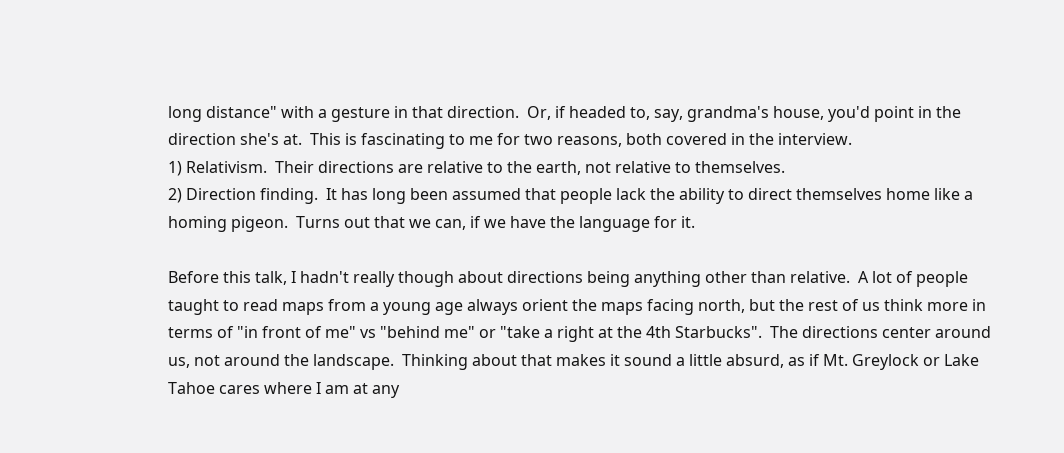long distance" with a gesture in that direction.  Or, if headed to, say, grandma's house, you'd point in the direction she's at.  This is fascinating to me for two reasons, both covered in the interview.
1) Relativism.  Their directions are relative to the earth, not relative to themselves.
2) Direction finding.  It has long been assumed that people lack the ability to direct themselves home like a homing pigeon.  Turns out that we can, if we have the language for it.

Before this talk, I hadn't really though about directions being anything other than relative.  A lot of people taught to read maps from a young age always orient the maps facing north, but the rest of us think more in terms of "in front of me" vs "behind me" or "take a right at the 4th Starbucks".  The directions center around us, not around the landscape.  Thinking about that makes it sound a little absurd, as if Mt. Greylock or Lake Tahoe cares where I am at any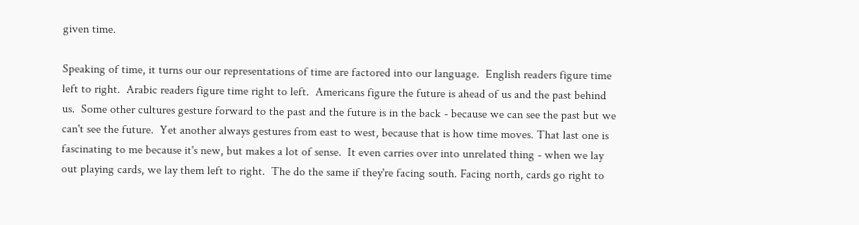given time.

Speaking of time, it turns our our representations of time are factored into our language.  English readers figure time left to right.  Arabic readers figure time right to left.  Americans figure the future is ahead of us and the past behind us.  Some other cultures gesture forward to the past and the future is in the back - because we can see the past but we can't see the future.  Yet another always gestures from east to west, because that is how time moves. That last one is fascinating to me because it's new, but makes a lot of sense.  It even carries over into unrelated thing - when we lay out playing cards, we lay them left to right.  The do the same if they're facing south. Facing north, cards go right to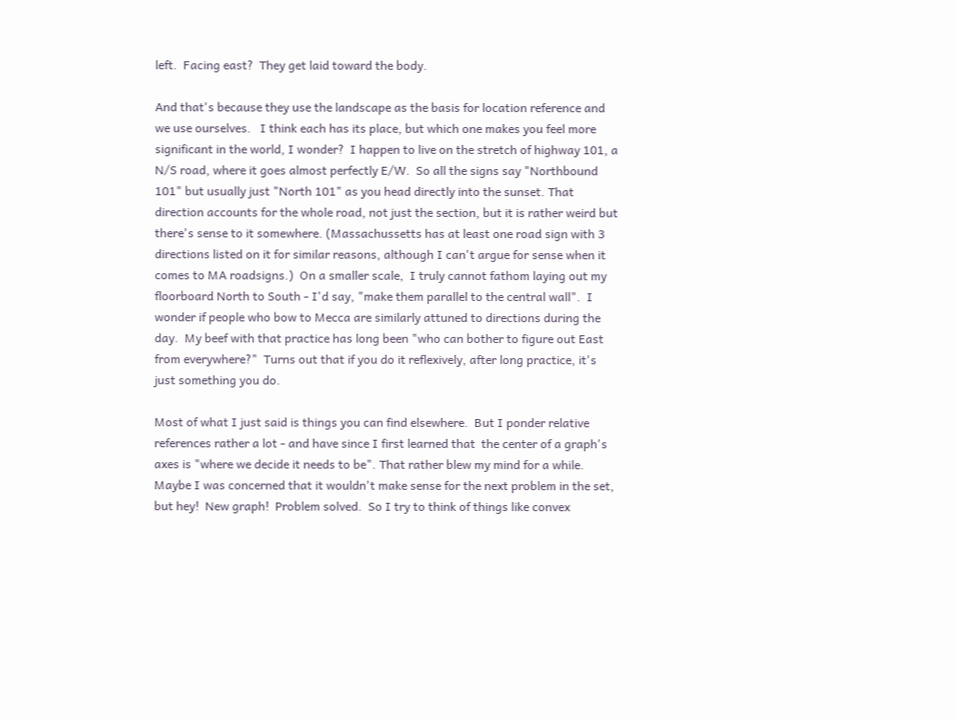left.  Facing east?  They get laid toward the body.

And that's because they use the landscape as the basis for location reference and we use ourselves.   I think each has its place, but which one makes you feel more significant in the world, I wonder?  I happen to live on the stretch of highway 101, a N/S road, where it goes almost perfectly E/W.  So all the signs say "Northbound 101" but usually just "North 101" as you head directly into the sunset. That direction accounts for the whole road, not just the section, but it is rather weird but there's sense to it somewhere. (Massachussetts has at least one road sign with 3 directions listed on it for similar reasons, although I can't argue for sense when it comes to MA roadsigns.)  On a smaller scale,  I truly cannot fathom laying out my floorboard North to South - I'd say, "make them parallel to the central wall".  I wonder if people who bow to Mecca are similarly attuned to directions during the day.  My beef with that practice has long been "who can bother to figure out East from everywhere?"  Turns out that if you do it reflexively, after long practice, it's just something you do.

Most of what I just said is things you can find elsewhere.  But I ponder relative references rather a lot - and have since I first learned that  the center of a graph's axes is "where we decide it needs to be". That rather blew my mind for a while.  Maybe I was concerned that it wouldn't make sense for the next problem in the set, but hey!  New graph!  Problem solved.  So I try to think of things like convex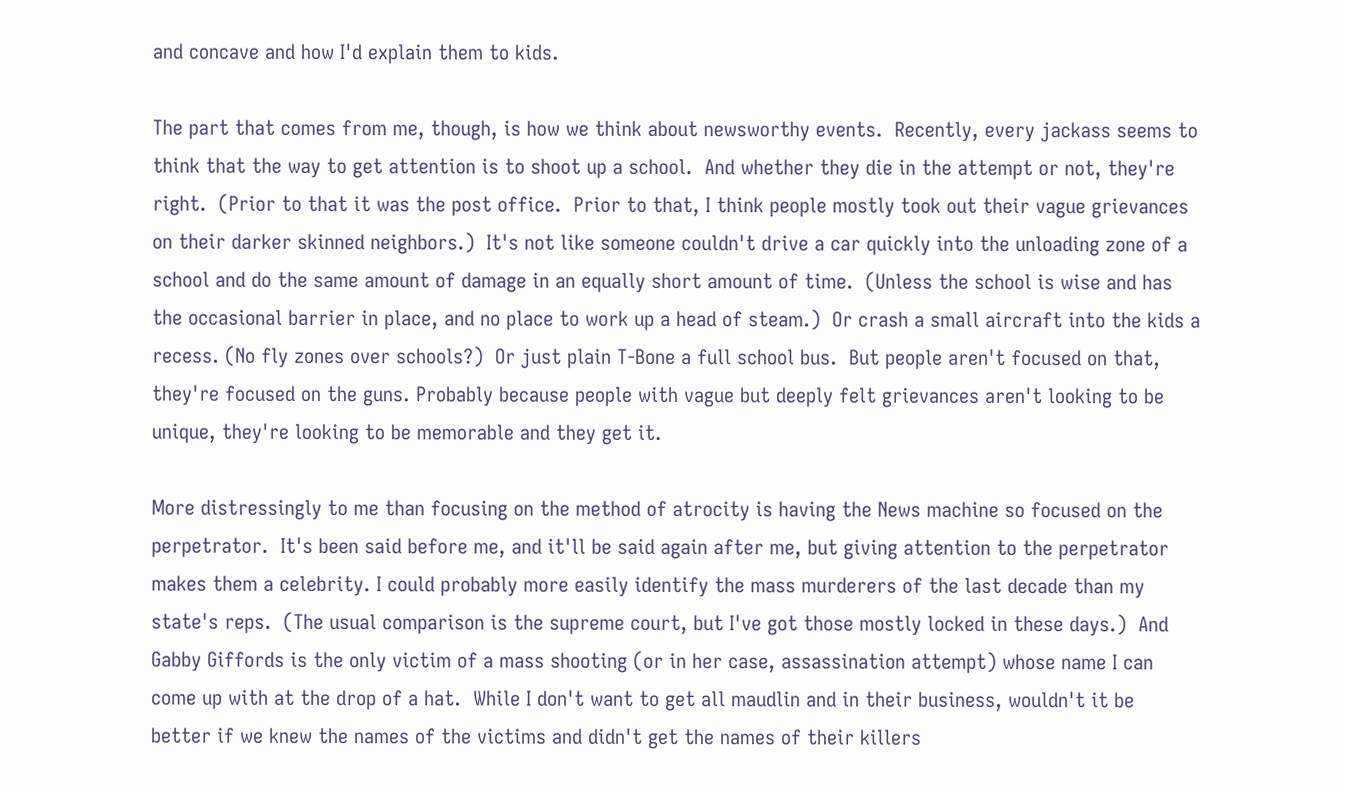and concave and how I'd explain them to kids.

The part that comes from me, though, is how we think about newsworthy events.  Recently, every jackass seems to think that the way to get attention is to shoot up a school.  And whether they die in the attempt or not, they're right.  (Prior to that it was the post office.  Prior to that, I think people mostly took out their vague grievances on their darker skinned neighbors.)  It's not like someone couldn't drive a car quickly into the unloading zone of a school and do the same amount of damage in an equally short amount of time.  (Unless the school is wise and has the occasional barrier in place, and no place to work up a head of steam.)  Or crash a small aircraft into the kids a recess. (No fly zones over schools?)  Or just plain T-Bone a full school bus.  But people aren't focused on that, they're focused on the guns. Probably because people with vague but deeply felt grievances aren't looking to be unique, they're looking to be memorable and they get it.

More distressingly to me than focusing on the method of atrocity is having the News machine so focused on the perpetrator.  It's been said before me, and it'll be said again after me, but giving attention to the perpetrator makes them a celebrity. I could probably more easily identify the mass murderers of the last decade than my state's reps.  (The usual comparison is the supreme court, but I've got those mostly locked in these days.)  And Gabby Giffords is the only victim of a mass shooting (or in her case, assassination attempt) whose name I can come up with at the drop of a hat.  While I don't want to get all maudlin and in their business, wouldn't it be better if we knew the names of the victims and didn't get the names of their killers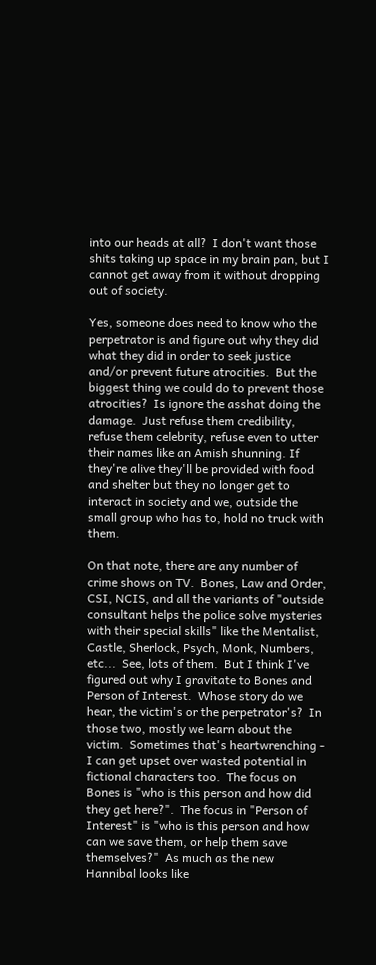into our heads at all?  I don't want those shits taking up space in my brain pan, but I cannot get away from it without dropping out of society.

Yes, someone does need to know who the perpetrator is and figure out why they did what they did in order to seek justice and/or prevent future atrocities.  But the biggest thing we could do to prevent those atrocities?  Is ignore the asshat doing the damage.  Just refuse them credibility, refuse them celebrity, refuse even to utter  their names like an Amish shunning. If they're alive they'll be provided with food and shelter but they no longer get to interact in society and we, outside the small group who has to, hold no truck with them.

On that note, there are any number of crime shows on TV.  Bones, Law and Order, CSI, NCIS, and all the variants of "outside consultant helps the police solve mysteries with their special skills" like the Mentalist, Castle, Sherlock, Psych, Monk, Numbers, etc...  See, lots of them.  But I think I've figured out why I gravitate to Bones and Person of Interest.  Whose story do we hear, the victim's or the perpetrator's?  In those two, mostly we learn about the victim.  Sometimes that's heartwrenching - I can get upset over wasted potential in fictional characters too.  The focus on Bones is "who is this person and how did they get here?".  The focus in "Person of Interest" is "who is this person and how can we save them, or help them save themselves?"  As much as the new Hannibal looks like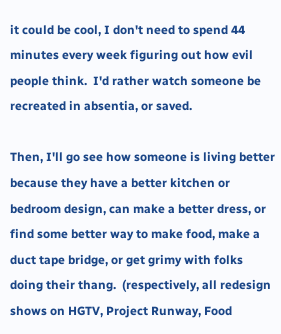it could be cool, I don't need to spend 44 minutes every week figuring out how evil people think.  I'd rather watch someone be recreated in absentia, or saved.

Then, I'll go see how someone is living better because they have a better kitchen or bedroom design, can make a better dress, or find some better way to make food, make a duct tape bridge, or get grimy with folks doing their thang.  (respectively, all redesign shows on HGTV, Project Runway, Food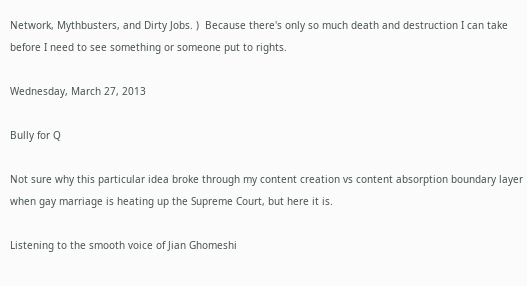Network, Mythbusters, and Dirty Jobs. )  Because there's only so much death and destruction I can take before I need to see something or someone put to rights.

Wednesday, March 27, 2013

Bully for Q

Not sure why this particular idea broke through my content creation vs content absorption boundary layer when gay marriage is heating up the Supreme Court, but here it is.

Listening to the smooth voice of Jian Ghomeshi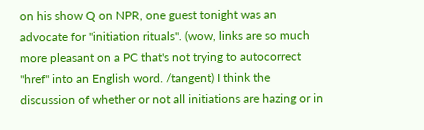on his show Q on NPR, one guest tonight was an advocate for "initiation rituals". (wow, links are so much more pleasant on a PC that's not trying to autocorrect "href" into an English word. /tangent) I think the discussion of whether or not all initiations are hazing or in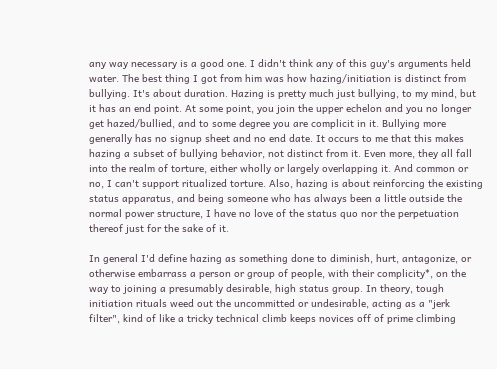any way necessary is a good one. I didn't think any of this guy's arguments held water. The best thing I got from him was how hazing/initiation is distinct from bullying. It's about duration. Hazing is pretty much just bullying, to my mind, but it has an end point. At some point, you join the upper echelon and you no longer get hazed/bullied, and to some degree you are complicit in it. Bullying more generally has no signup sheet and no end date. It occurs to me that this makes hazing a subset of bullying behavior, not distinct from it. Even more, they all fall into the realm of torture, either wholly or largely overlapping it. And common or no, I can't support ritualized torture. Also, hazing is about reinforcing the existing status apparatus, and being someone who has always been a little outside the normal power structure, I have no love of the status quo nor the perpetuation thereof just for the sake of it.

In general I'd define hazing as something done to diminish, hurt, antagonize, or otherwise embarrass a person or group of people, with their complicity*, on the way to joining a presumably desirable, high status group. In theory, tough initiation rituals weed out the uncommitted or undesirable, acting as a "jerk filter", kind of like a tricky technical climb keeps novices off of prime climbing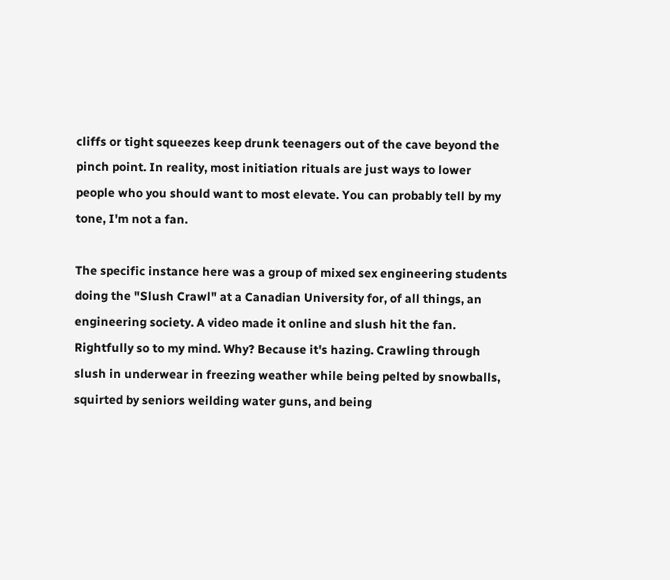cliffs or tight squeezes keep drunk teenagers out of the cave beyond the pinch point. In reality, most initiation rituals are just ways to lower people who you should want to most elevate. You can probably tell by my tone, I'm not a fan.

The specific instance here was a group of mixed sex engineering students doing the "Slush Crawl" at a Canadian University for, of all things, an engineering society. A video made it online and slush hit the fan. Rightfully so to my mind. Why? Because it's hazing. Crawling through slush in underwear in freezing weather while being pelted by snowballs, squirted by seniors weilding water guns, and being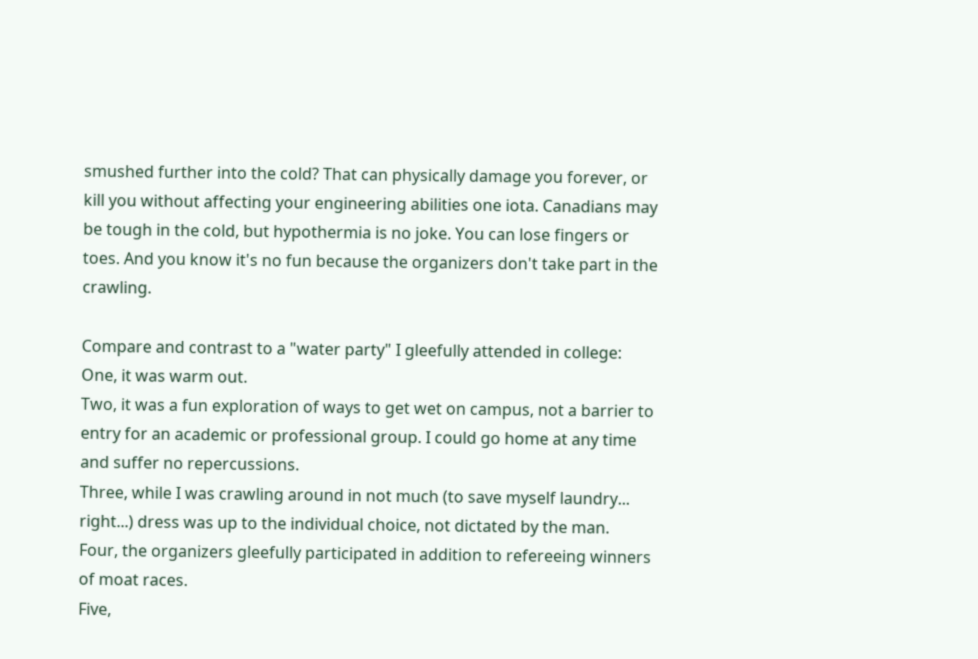smushed further into the cold? That can physically damage you forever, or kill you without affecting your engineering abilities one iota. Canadians may be tough in the cold, but hypothermia is no joke. You can lose fingers or toes. And you know it's no fun because the organizers don't take part in the crawling.

Compare and contrast to a "water party" I gleefully attended in college:
One, it was warm out.
Two, it was a fun exploration of ways to get wet on campus, not a barrier to entry for an academic or professional group. I could go home at any time and suffer no repercussions.
Three, while I was crawling around in not much (to save myself laundry... right...) dress was up to the individual choice, not dictated by the man.
Four, the organizers gleefully participated in addition to refereeing winners of moat races.
Five,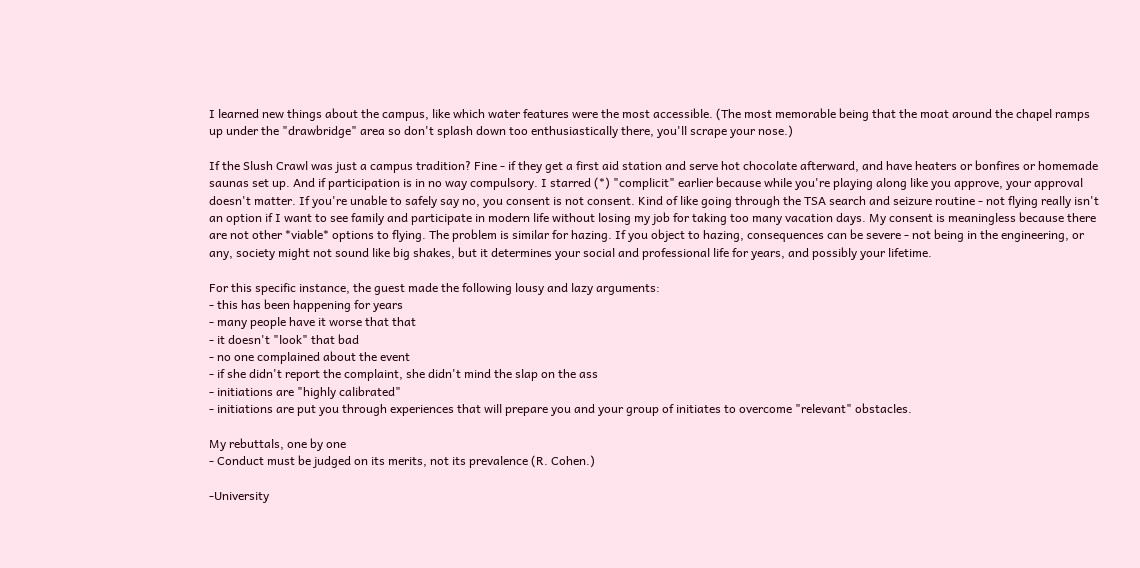I learned new things about the campus, like which water features were the most accessible. (The most memorable being that the moat around the chapel ramps up under the "drawbridge" area so don't splash down too enthusiastically there, you'll scrape your nose.)

If the Slush Crawl was just a campus tradition? Fine - if they get a first aid station and serve hot chocolate afterward, and have heaters or bonfires or homemade saunas set up. And if participation is in no way compulsory. I starred (*) "complicit" earlier because while you're playing along like you approve, your approval doesn't matter. If you're unable to safely say no, you consent is not consent. Kind of like going through the TSA search and seizure routine - not flying really isn't an option if I want to see family and participate in modern life without losing my job for taking too many vacation days. My consent is meaningless because there are not other *viable* options to flying. The problem is similar for hazing. If you object to hazing, consequences can be severe - not being in the engineering, or any, society might not sound like big shakes, but it determines your social and professional life for years, and possibly your lifetime.

For this specific instance, the guest made the following lousy and lazy arguments:
- this has been happening for years
- many people have it worse that that
- it doesn't "look" that bad
- no one complained about the event
- if she didn't report the complaint, she didn't mind the slap on the ass
- initiations are "highly calibrated"
- initiations are put you through experiences that will prepare you and your group of initiates to overcome "relevant" obstacles.

My rebuttals, one by one
- Conduct must be judged on its merits, not its prevalence (R. Cohen.)

-University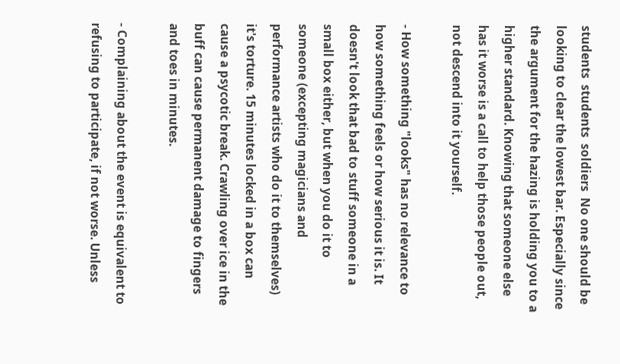students  students  soldiers  No one should be looking to clear the lowest bar. Especially since the argument for the hazing is holding you to a higher standard. Knowing that someone else has it worse is a call to help those people out, not descend into it yourself.

- How something "looks" has no relevance to how something feels or how serious it is. It doesn't look that bad to stuff someone in a small box either, but when you do it to someone (excepting magicians and performance artists who do it to themselves) it's torture. 15 minutes locked in a box can cause a psycotic break. Crawling over ice in the buff can cause permanent damage to fingers and toes in minutes.

- Complaining about the event is equivalent to refusing to participate, if not worse. Unless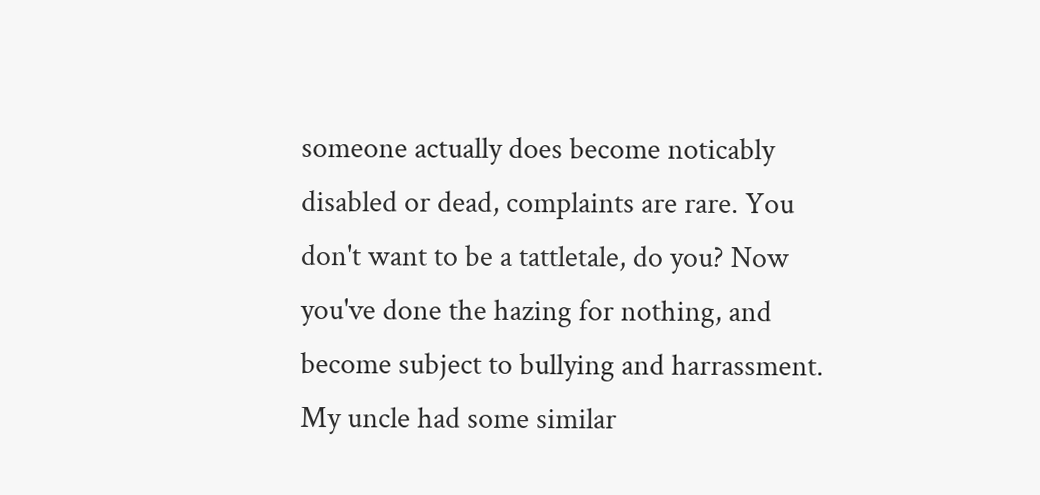someone actually does become noticably disabled or dead, complaints are rare. You don't want to be a tattletale, do you? Now you've done the hazing for nothing, and become subject to bullying and harrassment. My uncle had some similar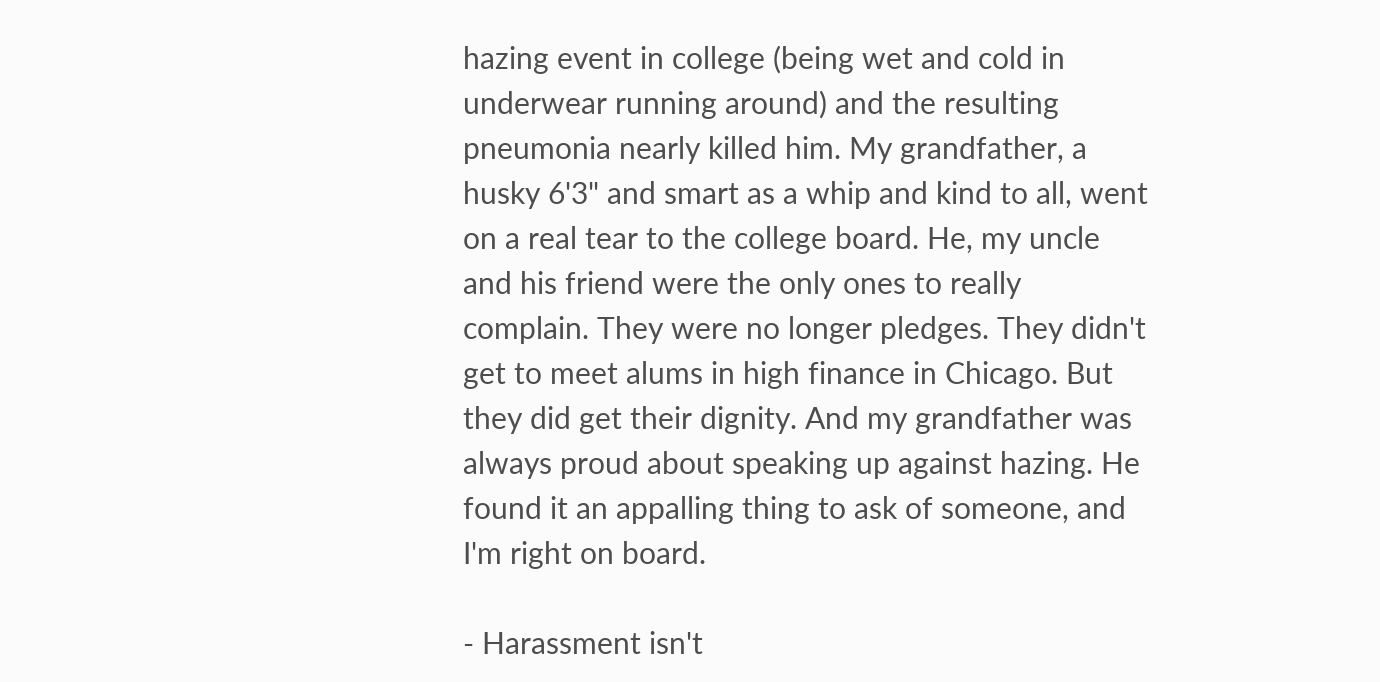hazing event in college (being wet and cold in underwear running around) and the resulting pneumonia nearly killed him. My grandfather, a husky 6'3" and smart as a whip and kind to all, went on a real tear to the college board. He, my uncle and his friend were the only ones to really complain. They were no longer pledges. They didn't get to meet alums in high finance in Chicago. But they did get their dignity. And my grandfather was always proud about speaking up against hazing. He found it an appalling thing to ask of someone, and I'm right on board.

- Harassment isn't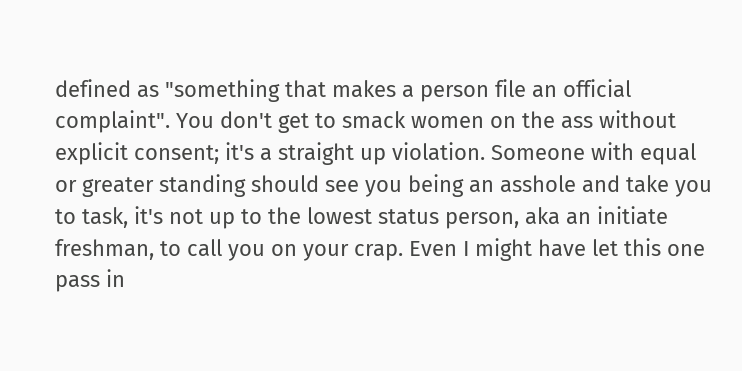defined as "something that makes a person file an official complaint". You don't get to smack women on the ass without explicit consent; it's a straight up violation. Someone with equal or greater standing should see you being an asshole and take you to task, it's not up to the lowest status person, aka an initiate freshman, to call you on your crap. Even I might have let this one pass in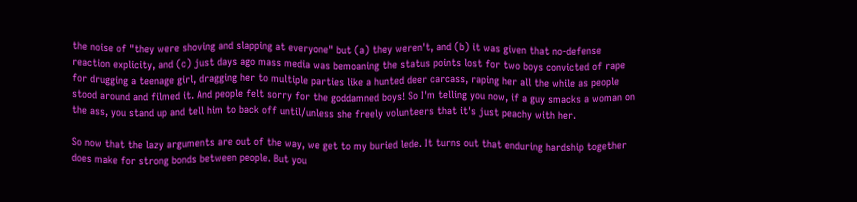the noise of "they were shoving and slapping at everyone" but (a) they weren't, and (b) it was given that no-defense reaction explicity, and (c) just days ago mass media was bemoaning the status points lost for two boys convicted of rape for drugging a teenage girl, dragging her to multiple parties like a hunted deer carcass, raping her all the while as people stood around and filmed it. And people felt sorry for the goddamned boys! So I'm telling you now, if a guy smacks a woman on the ass, you stand up and tell him to back off until/unless she freely volunteers that it's just peachy with her.

So now that the lazy arguments are out of the way, we get to my buried lede. It turns out that enduring hardship together does make for strong bonds between people. But you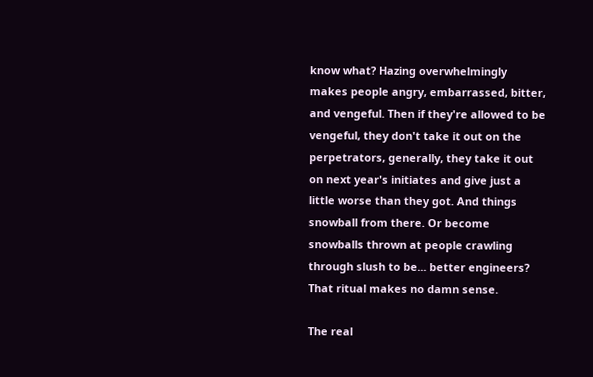know what? Hazing overwhelmingly makes people angry, embarrassed, bitter, and vengeful. Then if they're allowed to be vengeful, they don't take it out on the perpetrators, generally, they take it out on next year's initiates and give just a little worse than they got. And things snowball from there. Or become snowballs thrown at people crawling through slush to be... better engineers? That ritual makes no damn sense.

The real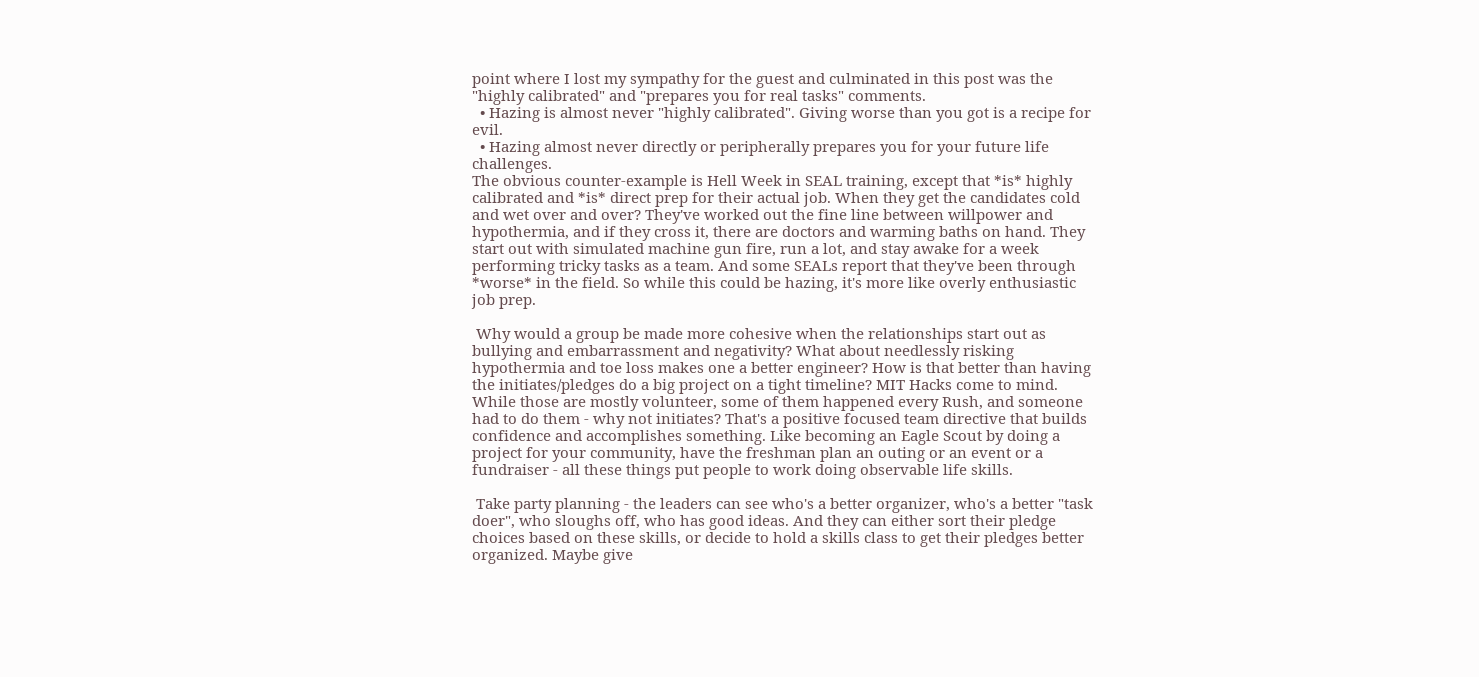point where I lost my sympathy for the guest and culminated in this post was the "highly calibrated" and "prepares you for real tasks" comments.
  • Hazing is almost never "highly calibrated". Giving worse than you got is a recipe for evil.
  • Hazing almost never directly or peripherally prepares you for your future life challenges.
The obvious counter-example is Hell Week in SEAL training, except that *is* highly calibrated and *is* direct prep for their actual job. When they get the candidates cold and wet over and over? They've worked out the fine line between willpower and hypothermia, and if they cross it, there are doctors and warming baths on hand. They start out with simulated machine gun fire, run a lot, and stay awake for a week performing tricky tasks as a team. And some SEALs report that they've been through *worse* in the field. So while this could be hazing, it's more like overly enthusiastic job prep.

 Why would a group be made more cohesive when the relationships start out as bullying and embarrassment and negativity? What about needlessly risking hypothermia and toe loss makes one a better engineer? How is that better than having the initiates/pledges do a big project on a tight timeline? MIT Hacks come to mind. While those are mostly volunteer, some of them happened every Rush, and someone had to do them - why not initiates? That's a positive focused team directive that builds confidence and accomplishes something. Like becoming an Eagle Scout by doing a project for your community, have the freshman plan an outing or an event or a fundraiser - all these things put people to work doing observable life skills.

 Take party planning - the leaders can see who's a better organizer, who's a better "task doer", who sloughs off, who has good ideas. And they can either sort their pledge choices based on these skills, or decide to hold a skills class to get their pledges better organized. Maybe give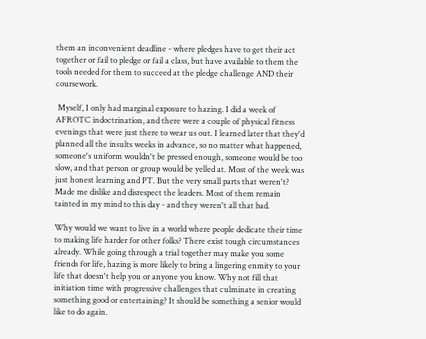them an inconvenient deadline - where pledges have to get their act together or fail to pledge or fail a class, but have available to them the tools needed for them to succeed at the pledge challenge AND their coursework.

 Myself, I only had marginal exposure to hazing. I did a week of AFROTC indoctrination, and there were a couple of physical fitness evenings that were just there to wear us out. I learned later that they'd planned all the insults weeks in advance, so no matter what happened, someone's uniform wouldn't be pressed enough, someone would be too slow, and that person or group would be yelled at. Most of the week was just honest learning and PT. But the very small parts that weren't? Made me dislike and disrespect the leaders. Most of them remain tainted in my mind to this day - and they weren't all that bad.

Why would we want to live in a world where people dedicate their time to making life harder for other folks? There exist tough circumstances already. While going through a trial together may make you some friends for life, hazing is more likely to bring a lingering enmity to your life that doesn't help you or anyone you know. Why not fill that initiation time with progressive challenges that culminate in creating something good or entertaining? It should be something a senior would like to do again.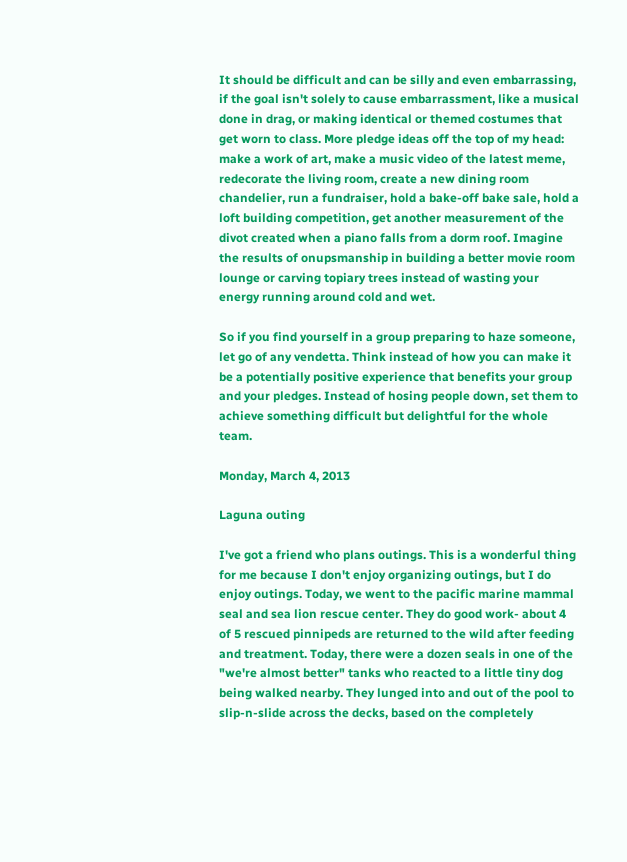It should be difficult and can be silly and even embarrassing, if the goal isn't solely to cause embarrassment, like a musical done in drag, or making identical or themed costumes that get worn to class. More pledge ideas off the top of my head: make a work of art, make a music video of the latest meme, redecorate the living room, create a new dining room chandelier, run a fundraiser, hold a bake-off bake sale, hold a loft building competition, get another measurement of the divot created when a piano falls from a dorm roof. Imagine the results of onupsmanship in building a better movie room lounge or carving topiary trees instead of wasting your energy running around cold and wet.

So if you find yourself in a group preparing to haze someone, let go of any vendetta. Think instead of how you can make it be a potentially positive experience that benefits your group and your pledges. Instead of hosing people down, set them to achieve something difficult but delightful for the whole team.

Monday, March 4, 2013

Laguna outing

I've got a friend who plans outings. This is a wonderful thing for me because I don't enjoy organizing outings, but I do enjoy outings. Today, we went to the pacific marine mammal seal and sea lion rescue center. They do good work- about 4 of 5 rescued pinnipeds are returned to the wild after feeding and treatment. Today, there were a dozen seals in one of the "we're almost better" tanks who reacted to a little tiny dog being walked nearby. They lunged into and out of the pool to slip-n-slide across the decks, based on the completely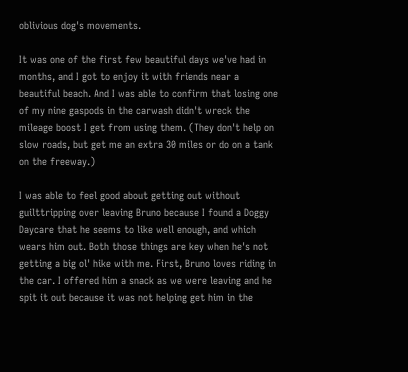oblivious dog's movements.

It was one of the first few beautiful days we've had in months, and I got to enjoy it with friends near a beautiful beach. And I was able to confirm that losing one of my nine gaspods in the carwash didn't wreck the mileage boost I get from using them. (They don't help on slow roads, but get me an extra 30 miles or do on a tank on the freeway.)

I was able to feel good about getting out without guilttripping over leaving Bruno because I found a Doggy Daycare that he seems to like well enough, and which wears him out. Both those things are key when he's not getting a big ol' hike with me. First, Bruno loves riding in the car. I offered him a snack as we were leaving and he spit it out because it was not helping get him in the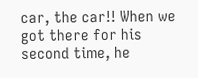car, the car!! When we got there for his second time, he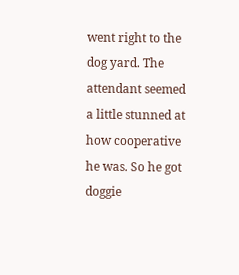went right to the dog yard. The attendant seemed a little stunned at how cooperative he was. So he got doggie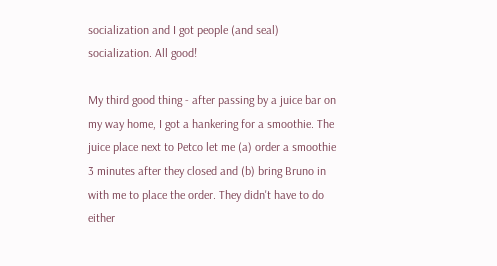socialization and I got people (and seal) socialization. All good!

My third good thing - after passing by a juice bar on my way home, I got a hankering for a smoothie. The juice place next to Petco let me (a) order a smoothie 3 minutes after they closed and (b) bring Bruno in with me to place the order. They didn't have to do either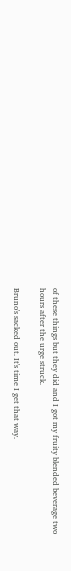of these things but they did and I got my fruity blended beverage two hours after the urge struck.

Bruno's sacked out. It's time I get that way.